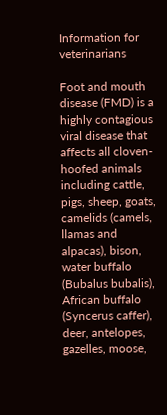Information for veterinarians

Foot and mouth disease (FMD) is a highly contagious viral disease that affects all cloven-hoofed animals including cattle, pigs, sheep, goats, camelids (camels, llamas and alpacas), bison, water buffalo (Bubalus bubalis), African buffalo (Syncerus caffer), deer, antelopes, gazelles, moose,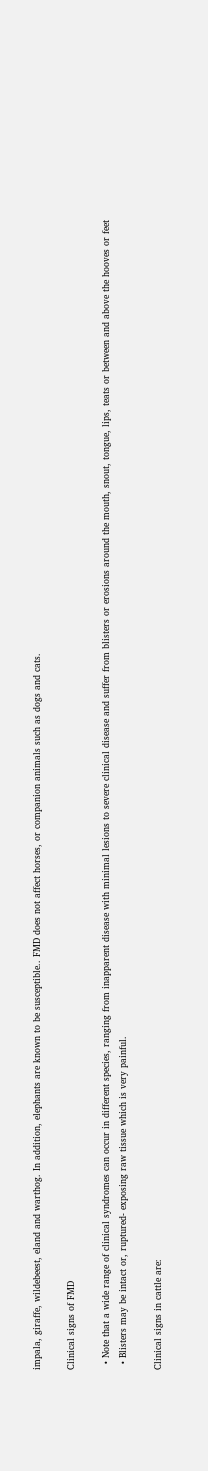impala, giraffe, wildebeest, eland and warthog. In addition, elephants are known to be susceptible.. FMD does not affect horses, or companion animals such as dogs and cats.

Clinical signs of FMD

  • Note that a wide range of clinical syndromes can occur in different species, ranging from inapparent disease with minimal lesions to severe clinical disease and suffer from blisters or erosions around the mouth, snout, tongue, lips, teats or between and above the hooves or feet
  • Blisters may be intact or, ruptured- exposing raw tissue which is very painful.

Clinical signs in cattle are: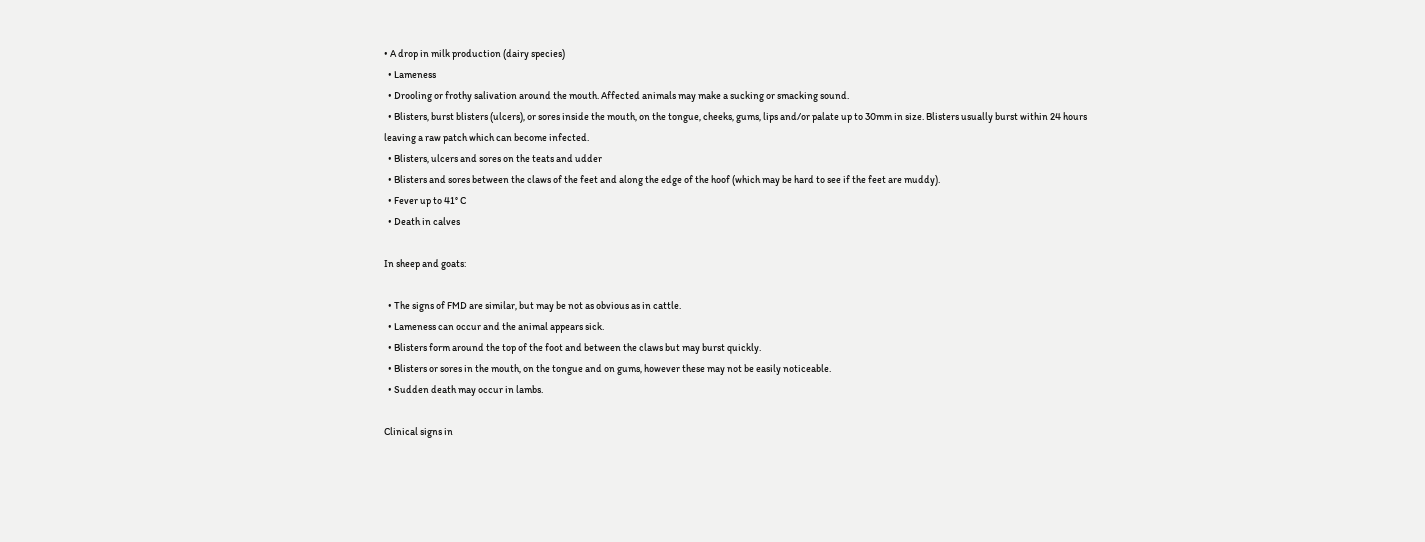• A drop in milk production (dairy species)
  • Lameness
  • Drooling or frothy salivation around the mouth. Affected animals may make a sucking or smacking sound.
  • Blisters, burst blisters (ulcers), or sores inside the mouth, on the tongue, cheeks, gums, lips and/or palate up to 30mm in size. Blisters usually burst within 24 hours leaving a raw patch which can become infected.
  • Blisters, ulcers and sores on the teats and udder
  • Blisters and sores between the claws of the feet and along the edge of the hoof (which may be hard to see if the feet are muddy).
  • Fever up to 41° C
  • Death in calves

In sheep and goats:

  • The signs of FMD are similar, but may be not as obvious as in cattle.
  • Lameness can occur and the animal appears sick.
  • Blisters form around the top of the foot and between the claws but may burst quickly.
  • Blisters or sores in the mouth, on the tongue and on gums, however these may not be easily noticeable.
  • Sudden death may occur in lambs.

Clinical signs in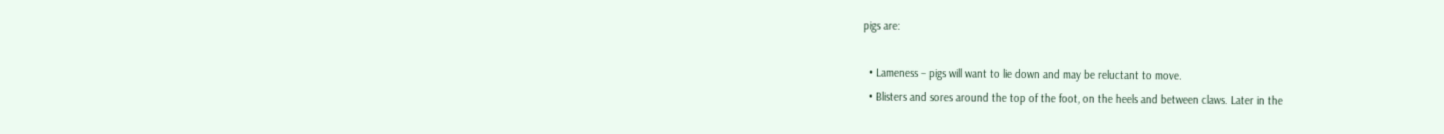pigs are:

  • Lameness – pigs will want to lie down and may be reluctant to move.
  • Blisters and sores around the top of the foot, on the heels and between claws. Later in the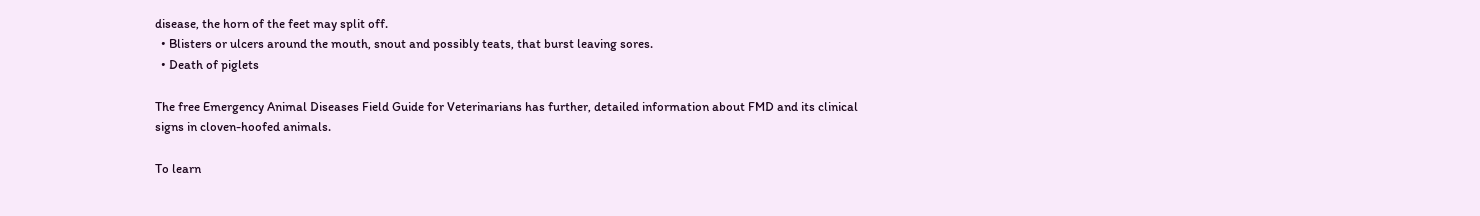disease, the horn of the feet may split off.
  • Blisters or ulcers around the mouth, snout and possibly teats, that burst leaving sores.
  • Death of piglets

The free Emergency Animal Diseases Field Guide for Veterinarians has further, detailed information about FMD and its clinical signs in cloven-hoofed animals.

To learn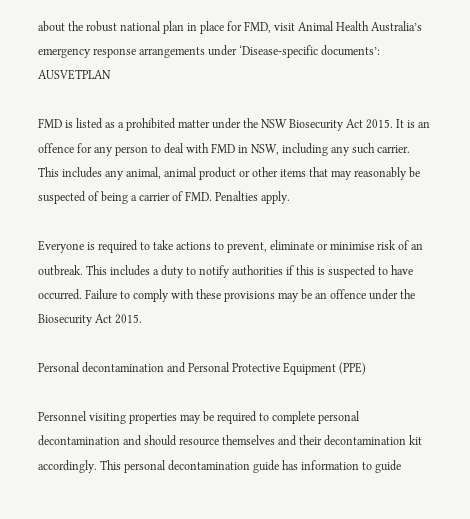about the robust national plan in place for FMD, visit Animal Health Australia’s emergency response arrangements under ‘Disease-specific documents’: AUSVETPLAN

FMD is listed as a prohibited matter under the NSW Biosecurity Act 2015. It is an offence for any person to deal with FMD in NSW, including any such carrier. This includes any animal, animal product or other items that may reasonably be suspected of being a carrier of FMD. Penalties apply.

Everyone is required to take actions to prevent, eliminate or minimise risk of an outbreak. This includes a duty to notify authorities if this is suspected to have occurred. Failure to comply with these provisions may be an offence under the Biosecurity Act 2015.

Personal decontamination and Personal Protective Equipment (PPE)

Personnel visiting properties may be required to complete personal decontamination and should resource themselves and their decontamination kit accordingly. This personal decontamination guide has information to guide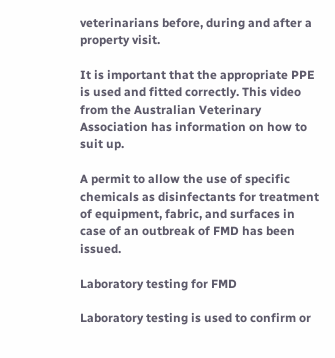veterinarians before, during and after a property visit.

It is important that the appropriate PPE is used and fitted correctly. This video from the Australian Veterinary Association has information on how to suit up.

A permit to allow the use of specific chemicals as disinfectants for treatment of equipment, fabric, and surfaces in case of an outbreak of FMD has been issued.

Laboratory testing for FMD

Laboratory testing is used to confirm or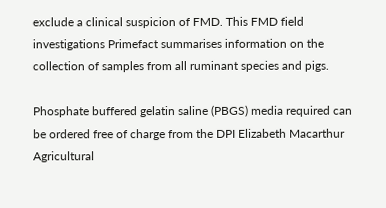exclude a clinical suspicion of FMD. This FMD field investigations Primefact summarises information on the collection of samples from all ruminant species and pigs.

Phosphate buffered gelatin saline (PBGS) media required can be ordered free of charge from the DPI Elizabeth Macarthur Agricultural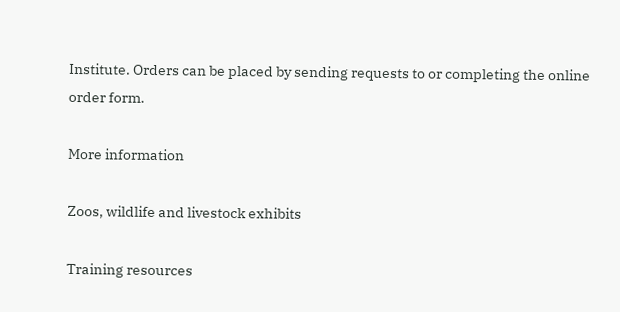Institute. Orders can be placed by sending requests to or completing the online order form.

More information

Zoos, wildlife and livestock exhibits

Training resources